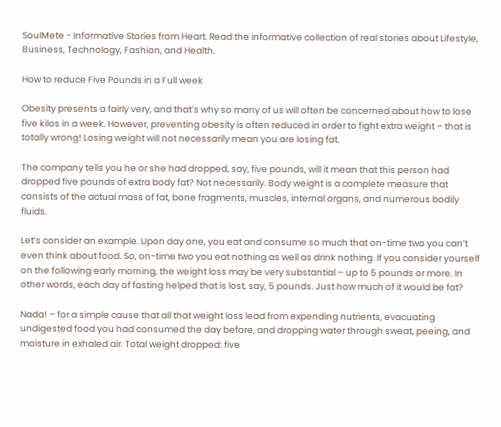SoulMete - Informative Stories from Heart. Read the informative collection of real stories about Lifestyle, Business, Technology, Fashion, and Health.

How to reduce Five Pounds in a Full week

Obesity presents a fairly very, and that’s why so many of us will often be concerned about how to lose five kilos in a week. However, preventing obesity is often reduced in order to fight extra weight – that is totally wrong! Losing weight will not necessarily mean you are losing fat.

The company tells you he or she had dropped, say, five pounds, will it mean that this person had dropped five pounds of extra body fat? Not necessarily. Body weight is a complete measure that consists of the actual mass of fat, bone fragments, muscles, internal organs, and numerous bodily fluids.

Let’s consider an example. Upon day one, you eat and consume so much that on-time two you can’t even think about food. So, on-time two you eat nothing as well as drink nothing. If you consider yourself on the following early morning, the weight loss may be very substantial – up to 5 pounds or more. In other words, each day of fasting helped that is lost, say, 5 pounds. Just how much of it would be fat?

Nada! – for a simple cause that all that weight loss lead from expending nutrients, evacuating undigested food you had consumed the day before, and dropping water through sweat, peeing, and moisture in exhaled air. Total weight dropped: five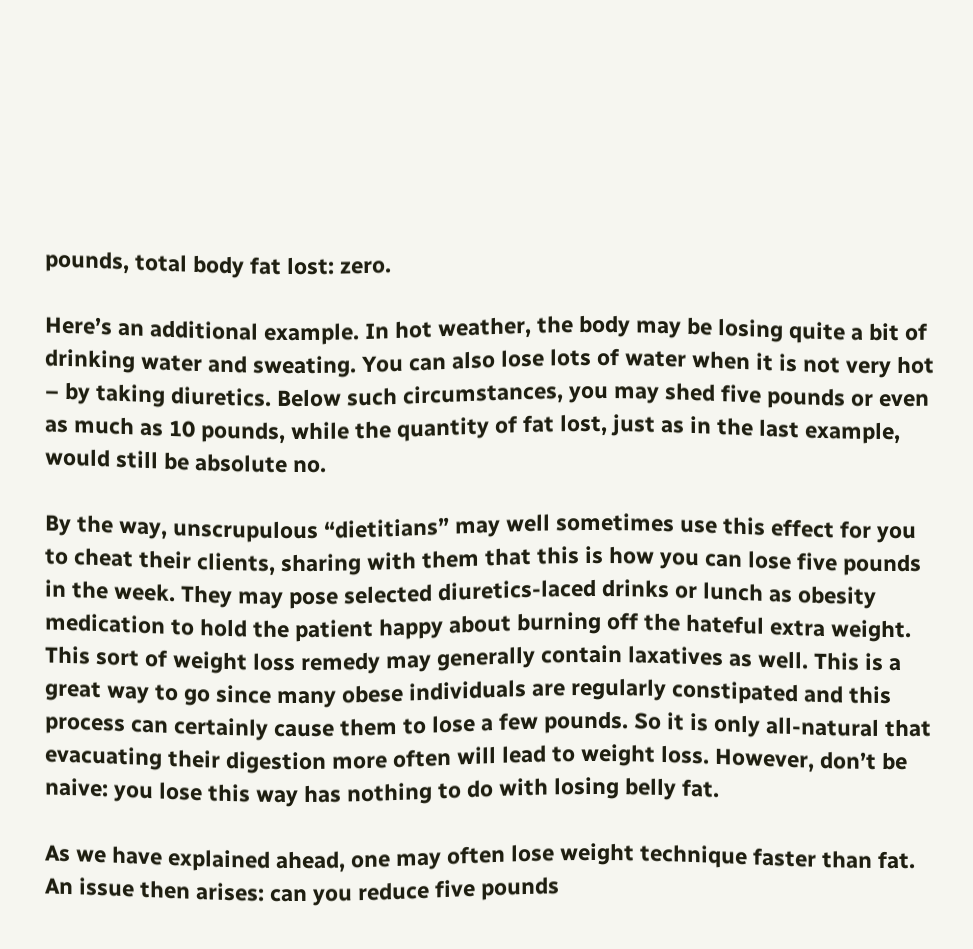pounds, total body fat lost: zero.

Here’s an additional example. In hot weather, the body may be losing quite a bit of drinking water and sweating. You can also lose lots of water when it is not very hot – by taking diuretics. Below such circumstances, you may shed five pounds or even as much as 10 pounds, while the quantity of fat lost, just as in the last example, would still be absolute no.

By the way, unscrupulous “dietitians” may well sometimes use this effect for you to cheat their clients, sharing with them that this is how you can lose five pounds in the week. They may pose selected diuretics-laced drinks or lunch as obesity medication to hold the patient happy about burning off the hateful extra weight. This sort of weight loss remedy may generally contain laxatives as well. This is a great way to go since many obese individuals are regularly constipated and this process can certainly cause them to lose a few pounds. So it is only all-natural that evacuating their digestion more often will lead to weight loss. However, don’t be naive: you lose this way has nothing to do with losing belly fat.

As we have explained ahead, one may often lose weight technique faster than fat. An issue then arises: can you reduce five pounds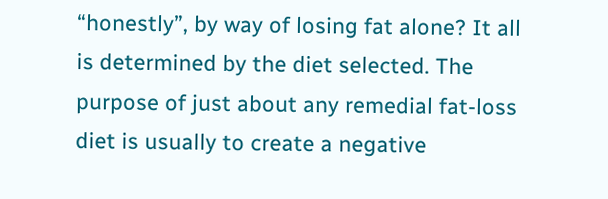“honestly”, by way of losing fat alone? It all is determined by the diet selected. The purpose of just about any remedial fat-loss diet is usually to create a negative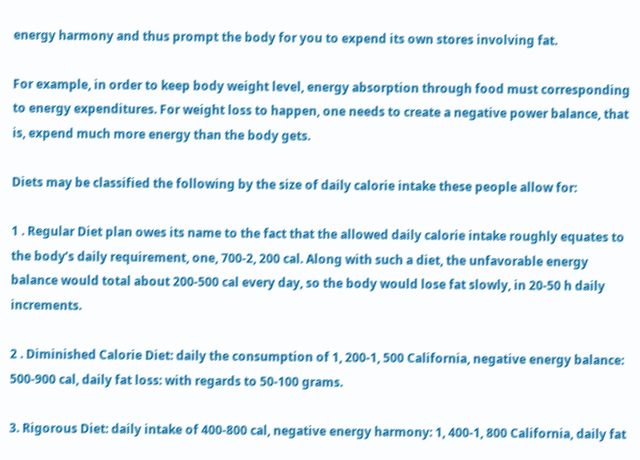energy harmony and thus prompt the body for you to expend its own stores involving fat.

For example, in order to keep body weight level, energy absorption through food must corresponding to energy expenditures. For weight loss to happen, one needs to create a negative power balance, that is, expend much more energy than the body gets.

Diets may be classified the following by the size of daily calorie intake these people allow for:

1 . Regular Diet plan owes its name to the fact that the allowed daily calorie intake roughly equates to the body’s daily requirement, one, 700-2, 200 cal. Along with such a diet, the unfavorable energy balance would total about 200-500 cal every day, so the body would lose fat slowly, in 20-50 h daily increments.

2 . Diminished Calorie Diet: daily the consumption of 1, 200-1, 500 California, negative energy balance: 500-900 cal, daily fat loss: with regards to 50-100 grams.

3. Rigorous Diet: daily intake of 400-800 cal, negative energy harmony: 1, 400-1, 800 California, daily fat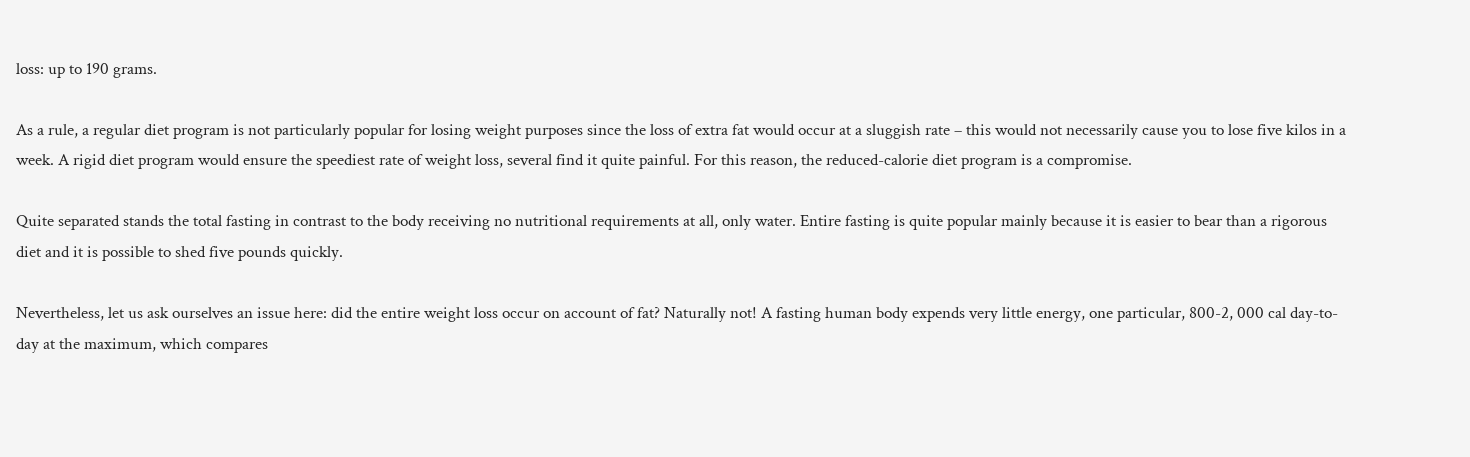loss: up to 190 grams.

As a rule, a regular diet program is not particularly popular for losing weight purposes since the loss of extra fat would occur at a sluggish rate – this would not necessarily cause you to lose five kilos in a week. A rigid diet program would ensure the speediest rate of weight loss, several find it quite painful. For this reason, the reduced-calorie diet program is a compromise.

Quite separated stands the total fasting in contrast to the body receiving no nutritional requirements at all, only water. Entire fasting is quite popular mainly because it is easier to bear than a rigorous diet and it is possible to shed five pounds quickly.

Nevertheless, let us ask ourselves an issue here: did the entire weight loss occur on account of fat? Naturally not! A fasting human body expends very little energy, one particular, 800-2, 000 cal day-to-day at the maximum, which compares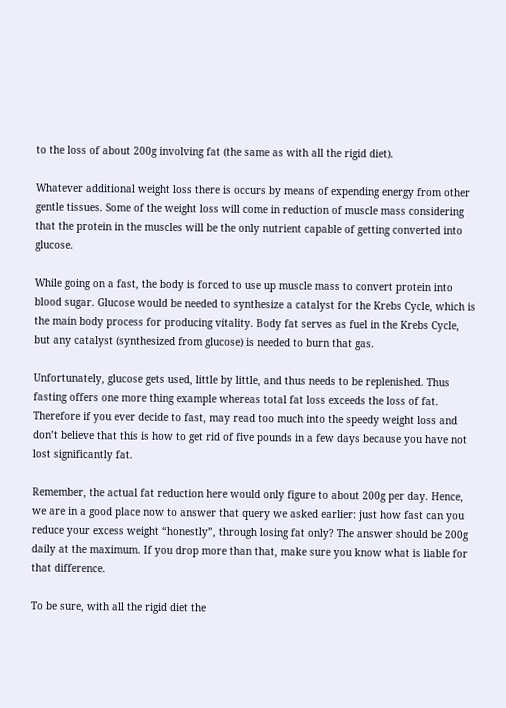to the loss of about 200g involving fat (the same as with all the rigid diet).

Whatever additional weight loss there is occurs by means of expending energy from other gentle tissues. Some of the weight loss will come in reduction of muscle mass considering that the protein in the muscles will be the only nutrient capable of getting converted into glucose.

While going on a fast, the body is forced to use up muscle mass to convert protein into blood sugar. Glucose would be needed to synthesize a catalyst for the Krebs Cycle, which is the main body process for producing vitality. Body fat serves as fuel in the Krebs Cycle, but any catalyst (synthesized from glucose) is needed to burn that gas.

Unfortunately, glucose gets used, little by little, and thus needs to be replenished. Thus fasting offers one more thing example whereas total fat loss exceeds the loss of fat. Therefore if you ever decide to fast, may read too much into the speedy weight loss and don’t believe that this is how to get rid of five pounds in a few days because you have not lost significantly fat.

Remember, the actual fat reduction here would only figure to about 200g per day. Hence, we are in a good place now to answer that query we asked earlier: just how fast can you reduce your excess weight “honestly”, through losing fat only? The answer should be 200g daily at the maximum. If you drop more than that, make sure you know what is liable for that difference.

To be sure, with all the rigid diet the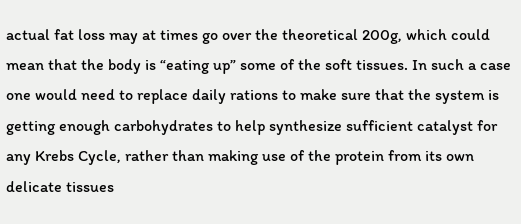actual fat loss may at times go over the theoretical 200g, which could mean that the body is “eating up” some of the soft tissues. In such a case one would need to replace daily rations to make sure that the system is getting enough carbohydrates to help synthesize sufficient catalyst for any Krebs Cycle, rather than making use of the protein from its own delicate tissues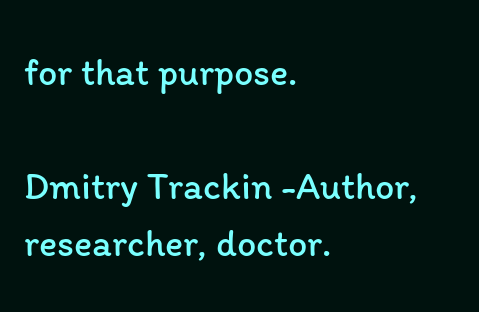for that purpose.

Dmitry Trackin -Author, researcher, doctor.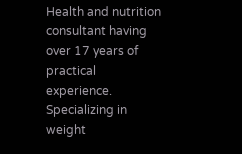Health and nutrition consultant having over 17 years of practical experience. Specializing in weight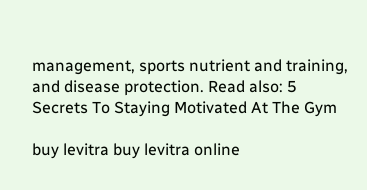management, sports nutrient and training, and disease protection. Read also: 5 Secrets To Staying Motivated At The Gym

buy levitra buy levitra online